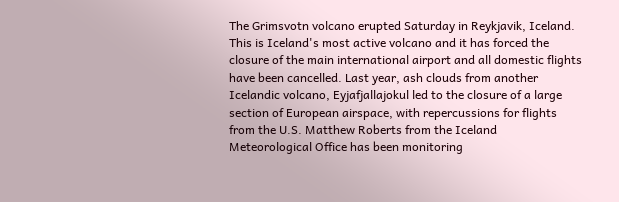The Grimsvotn volcano erupted Saturday in Reykjavik, Iceland. This is Iceland's most active volcano and it has forced the closure of the main international airport and all domestic flights have been cancelled. Last year, ash clouds from another Icelandic volcano, Eyjafjallajokul led to the closure of a large section of European airspace, with repercussions for flights from the U.S. Matthew Roberts from the Iceland Meteorological Office has been monitoring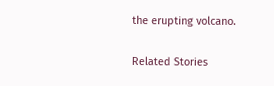the erupting volcano.

Related Stories